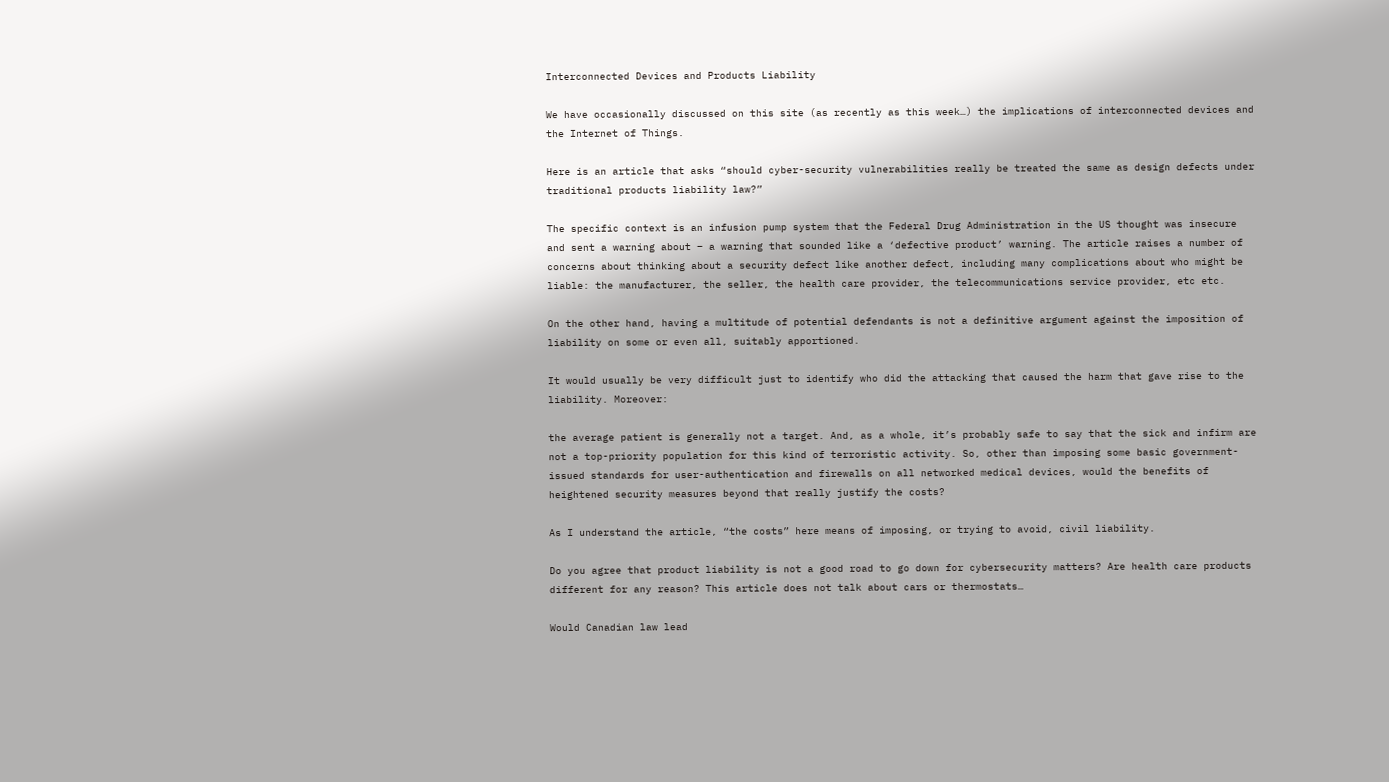Interconnected Devices and Products Liability

We have occasionally discussed on this site (as recently as this week…) the implications of interconnected devices and the Internet of Things.

Here is an article that asks “should cyber-security vulnerabilities really be treated the same as design defects under traditional products liability law?”

The specific context is an infusion pump system that the Federal Drug Administration in the US thought was insecure and sent a warning about – a warning that sounded like a ‘defective product’ warning. The article raises a number of concerns about thinking about a security defect like another defect, including many complications about who might be liable: the manufacturer, the seller, the health care provider, the telecommunications service provider, etc etc.

On the other hand, having a multitude of potential defendants is not a definitive argument against the imposition of liability on some or even all, suitably apportioned.

It would usually be very difficult just to identify who did the attacking that caused the harm that gave rise to the liability. Moreover:

the average patient is generally not a target. And, as a whole, it’s probably safe to say that the sick and infirm are not a top-priority population for this kind of terroristic activity. So, other than imposing some basic government-issued standards for user-authentication and firewalls on all networked medical devices, would the benefits of heightened security measures beyond that really justify the costs?

As I understand the article, “the costs” here means of imposing, or trying to avoid, civil liability.

Do you agree that product liability is not a good road to go down for cybersecurity matters? Are health care products different for any reason? This article does not talk about cars or thermostats…

Would Canadian law lead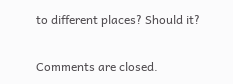to different places? Should it?

Comments are closed.